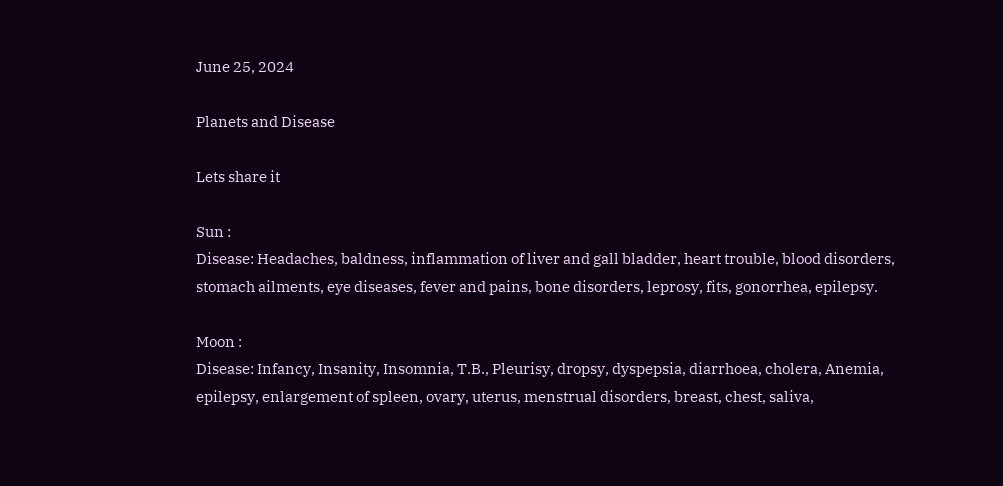June 25, 2024

Planets and Disease

Lets share it

Sun :
Disease: Headaches, baldness, inflammation of liver and gall bladder, heart trouble, blood disorders, stomach ailments, eye diseases, fever and pains, bone disorders, leprosy, fits, gonorrhea, epilepsy.

Moon :
Disease: Infancy, Insanity, Insomnia, T.B., Pleurisy, dropsy, dyspepsia, diarrhoea, cholera, Anemia, epilepsy, enlargement of spleen, ovary, uterus, menstrual disorders, breast, chest, saliva,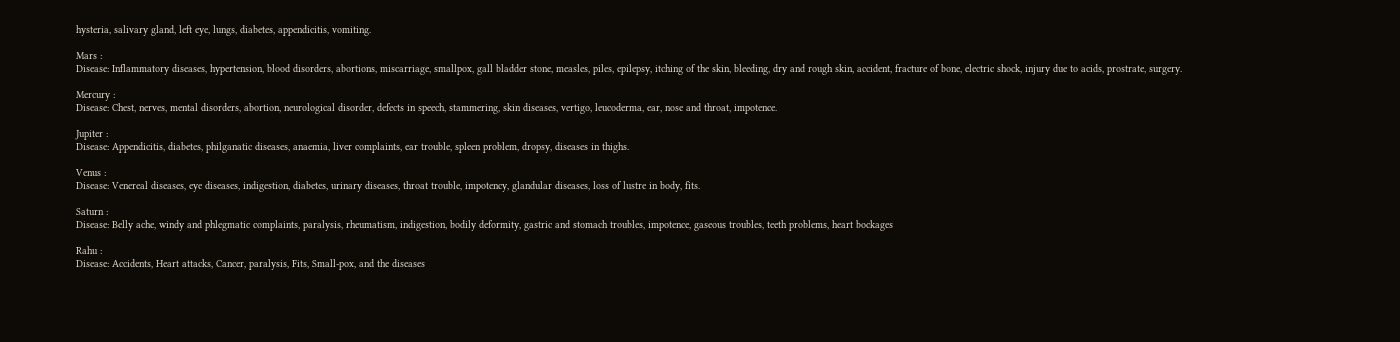hysteria, salivary gland, left eye, lungs, diabetes, appendicitis, vomiting.

Mars :
Disease: Inflammatory diseases, hypertension, blood disorders, abortions, miscarriage, smallpox, gall bladder stone, measles, piles, epilepsy, itching of the skin, bleeding, dry and rough skin, accident, fracture of bone, electric shock, injury due to acids, prostrate, surgery.

Mercury :
Disease: Chest, nerves, mental disorders, abortion, neurological disorder, defects in speech, stammering, skin diseases, vertigo, leucoderma, ear, nose and throat, impotence.

Jupiter :
Disease: Appendicitis, diabetes, philganatic diseases, anaemia, liver complaints, ear trouble, spleen problem, dropsy, diseases in thighs.

Venus :
Disease: Venereal diseases, eye diseases, indigestion, diabetes, urinary diseases, throat trouble, impotency, glandular diseases, loss of lustre in body, fits.

Saturn :
Disease: Belly ache, windy and phlegmatic complaints, paralysis, rheumatism, indigestion, bodily deformity, gastric and stomach troubles, impotence, gaseous troubles, teeth problems, heart bockages

Rahu :
Disease: Accidents, Heart attacks, Cancer, paralysis, Fits, Small-pox, and the diseases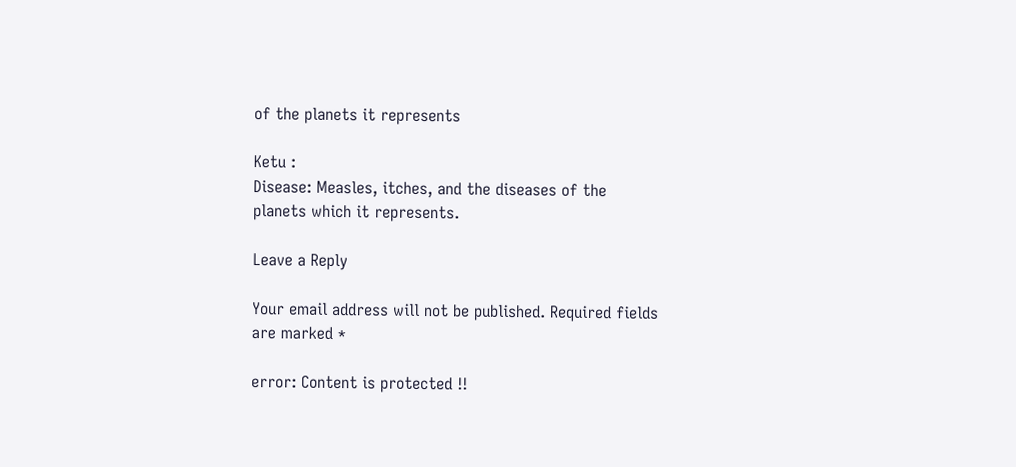of the planets it represents

Ketu :
Disease: Measles, itches, and the diseases of the planets which it represents.

Leave a Reply

Your email address will not be published. Required fields are marked *

error: Content is protected !!